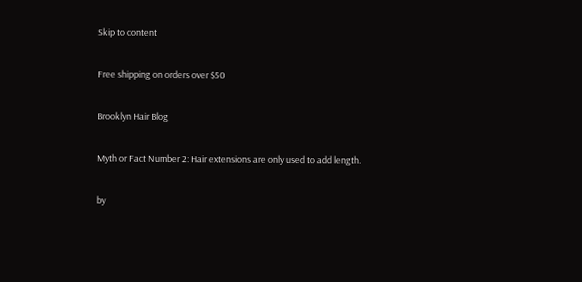Skip to content

Free shipping on orders over $50

Brooklyn Hair Blog

Myth or Fact Number 2: Hair extensions are only used to add length.

by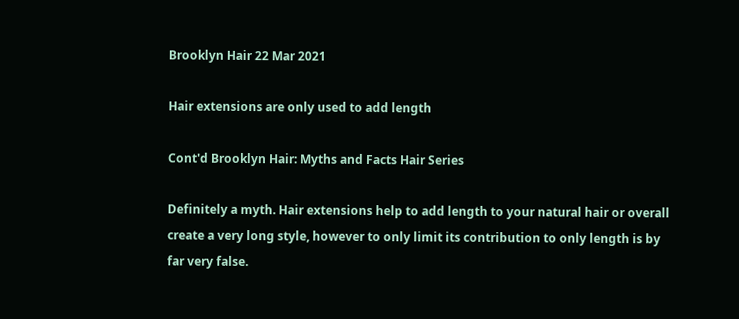Brooklyn Hair 22 Mar 2021

Hair extensions are only used to add length

Cont'd Brooklyn Hair: Myths and Facts Hair Series

Definitely a myth. Hair extensions help to add length to your natural hair or overall create a very long style, however to only limit its contribution to only length is by far very false.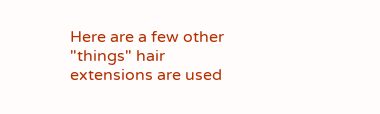Here are a few other "things" hair extensions are used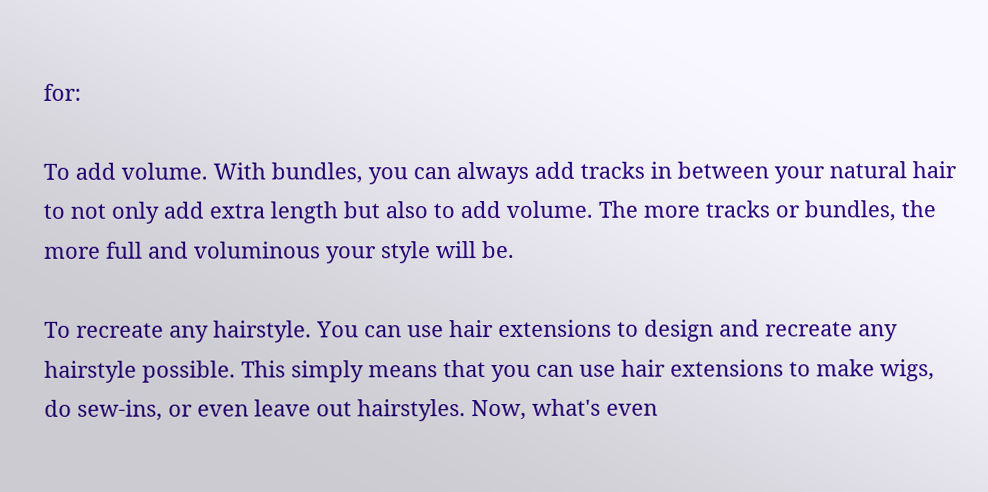for:

To add volume. With bundles, you can always add tracks in between your natural hair to not only add extra length but also to add volume. The more tracks or bundles, the more full and voluminous your style will be.

To recreate any hairstyle. You can use hair extensions to design and recreate any hairstyle possible. This simply means that you can use hair extensions to make wigs, do sew-ins, or even leave out hairstyles. Now, what's even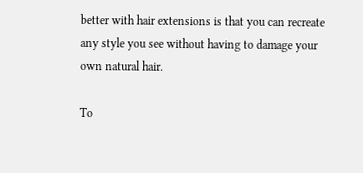better with hair extensions is that you can recreate any style you see without having to damage your own natural hair.

To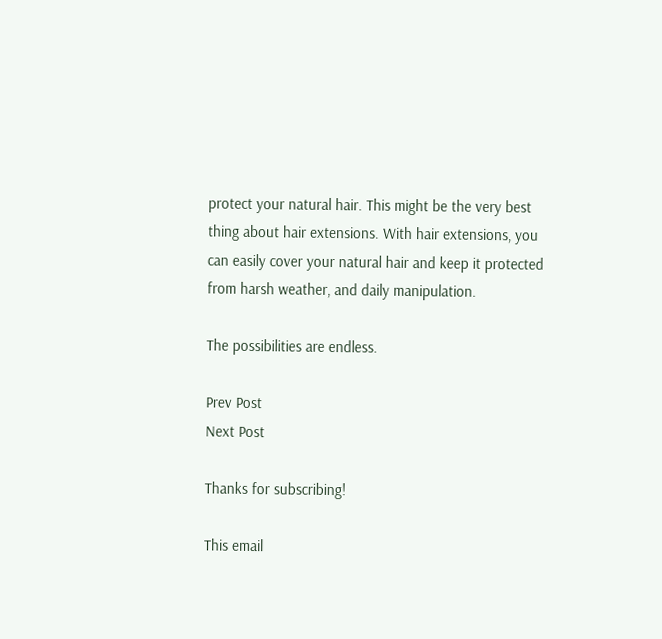protect your natural hair. This might be the very best thing about hair extensions. With hair extensions, you can easily cover your natural hair and keep it protected from harsh weather, and daily manipulation.

The possibilities are endless.

Prev Post
Next Post

Thanks for subscribing!

This email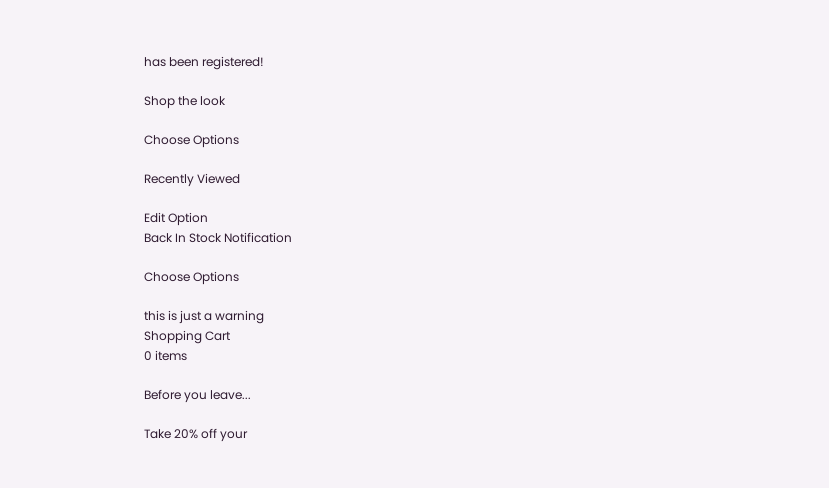has been registered!

Shop the look

Choose Options

Recently Viewed

Edit Option
Back In Stock Notification

Choose Options

this is just a warning
Shopping Cart
0 items

Before you leave...

Take 20% off your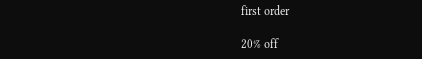first order

20% off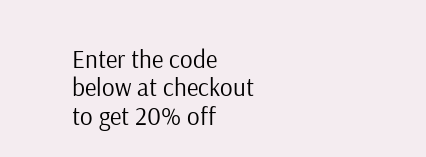Enter the code below at checkout to get 20% off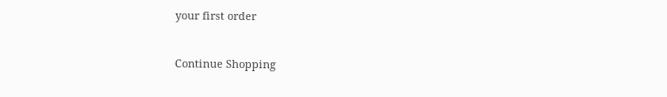your first order


Continue Shopping